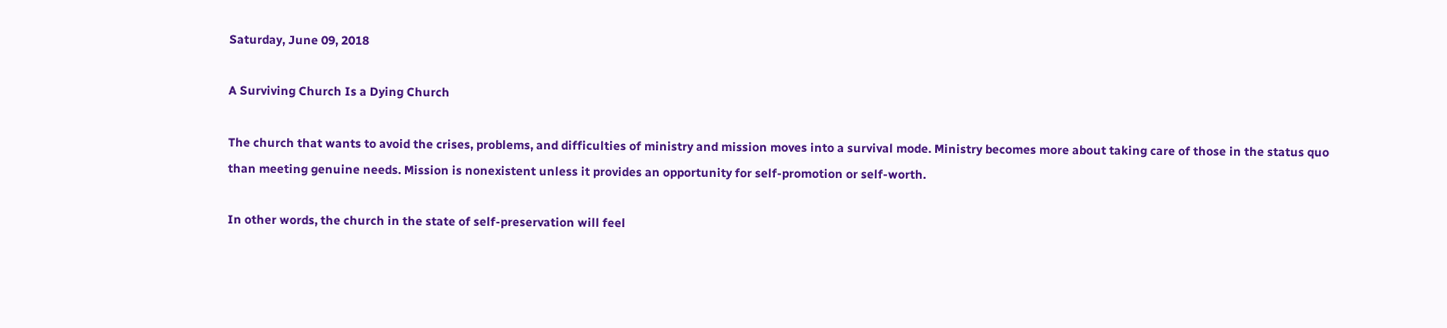Saturday, June 09, 2018

A Surviving Church Is a Dying Church

The church that wants to avoid the crises, problems, and difficulties of ministry and mission moves into a survival mode. Ministry becomes more about taking care of those in the status quo than meeting genuine needs. Mission is nonexistent unless it provides an opportunity for self-promotion or self-worth.

In other words, the church in the state of self-preservation will feel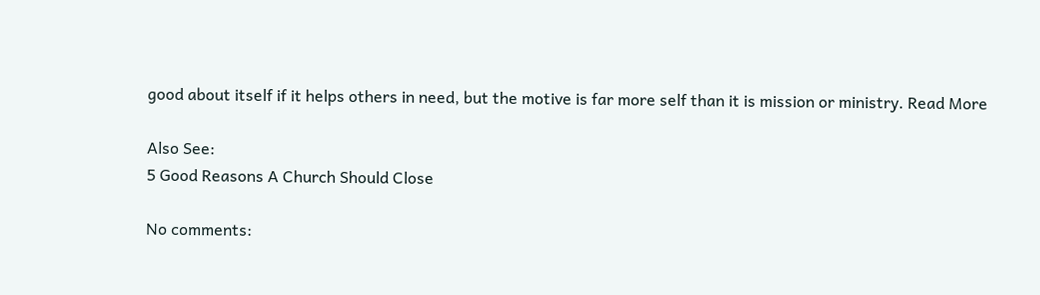good about itself if it helps others in need, but the motive is far more self than it is mission or ministry. Read More

Also See:
5 Good Reasons A Church Should Close

No comments: